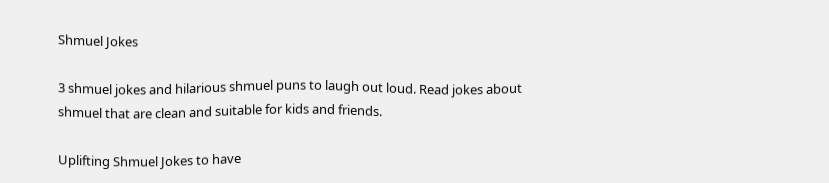Shmuel Jokes

3 shmuel jokes and hilarious shmuel puns to laugh out loud. Read jokes about shmuel that are clean and suitable for kids and friends.

Uplifting Shmuel Jokes to have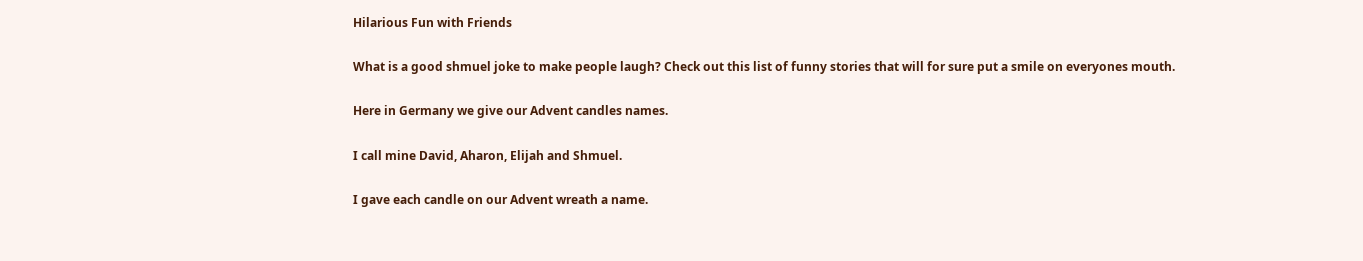Hilarious Fun with Friends

What is a good shmuel joke to make people laugh? Check out this list of funny stories that will for sure put a smile on everyones mouth.

Here in Germany we give our Advent candles names.

I call mine David, Aharon, Elijah and Shmuel.

I gave each candle on our Advent wreath a name.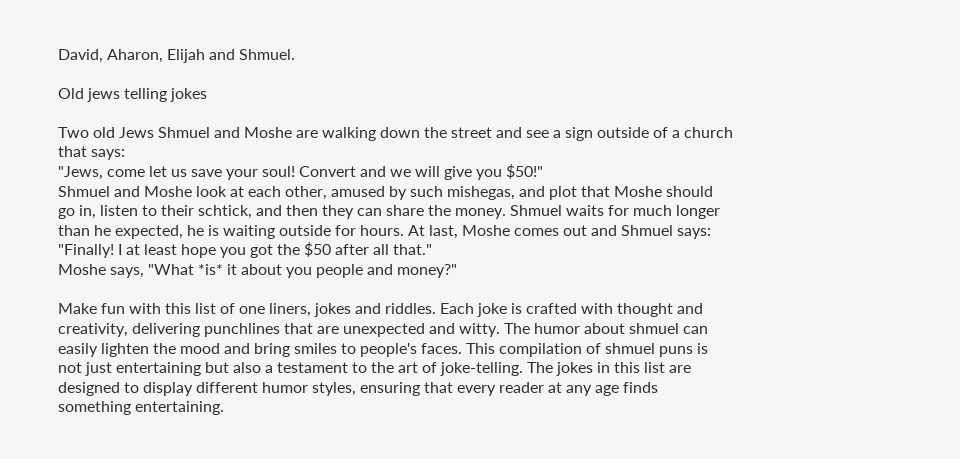David, Aharon, Elijah and Shmuel.

Old jews telling jokes

Two old Jews Shmuel and Moshe are walking down the street and see a sign outside of a church that says:
"Jews, come let us save your soul! Convert and we will give you $50!"
Shmuel and Moshe look at each other, amused by such mishegas, and plot that Moshe should go in, listen to their schtick, and then they can share the money. Shmuel waits for much longer than he expected, he is waiting outside for hours. At last, Moshe comes out and Shmuel says:
"Finally! I at least hope you got the $50 after all that."
Moshe says, "What *is* it about you people and money?"

Make fun with this list of one liners, jokes and riddles. Each joke is crafted with thought and creativity, delivering punchlines that are unexpected and witty. The humor about shmuel can easily lighten the mood and bring smiles to people's faces. This compilation of shmuel puns is not just entertaining but also a testament to the art of joke-telling. The jokes in this list are designed to display different humor styles, ensuring that every reader at any age finds something entertaining.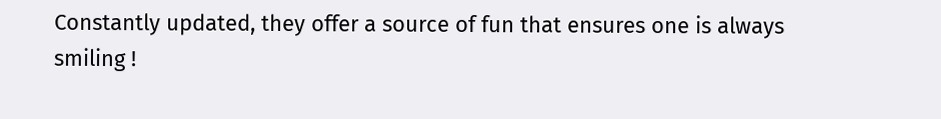Constantly updated, they offer a source of fun that ensures one is always smiling !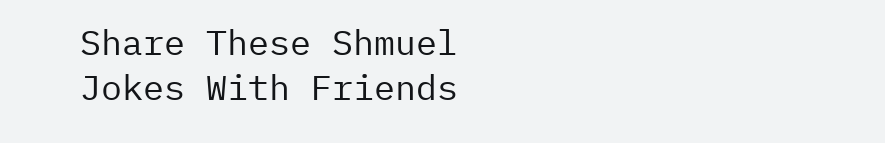Share These Shmuel Jokes With Friends